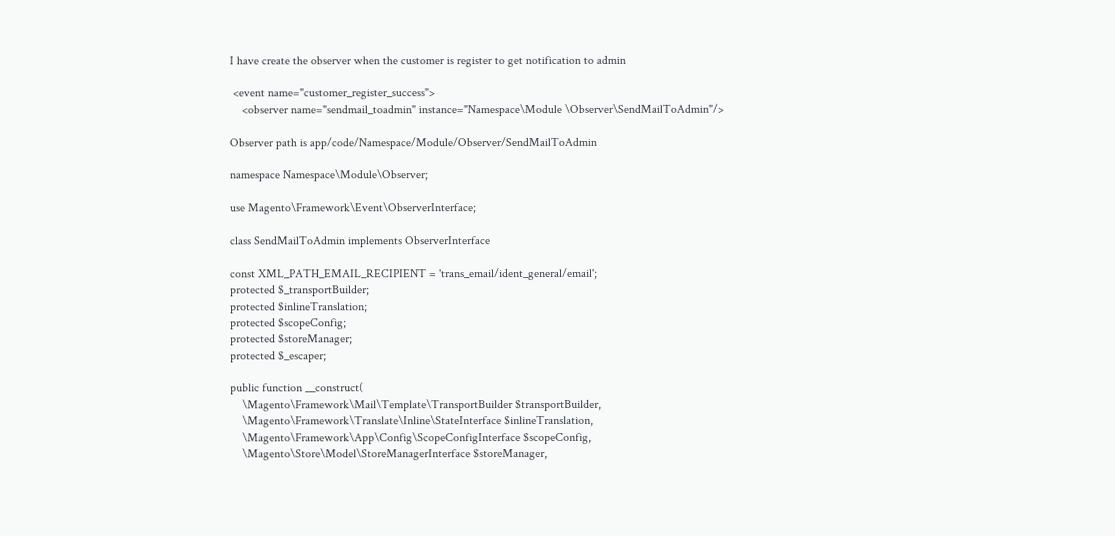I have create the observer when the customer is register to get notification to admin

 <event name="customer_register_success">
    <observer name="sendmail_toadmin" instance="Namespace\Module \Observer\SendMailToAdmin"/>

Observer path is app/code/Namespace/Module/Observer/SendMailToAdmin

namespace Namespace\Module\Observer;

use Magento\Framework\Event\ObserverInterface;

class SendMailToAdmin implements ObserverInterface

const XML_PATH_EMAIL_RECIPIENT = 'trans_email/ident_general/email';
protected $_transportBuilder;
protected $inlineTranslation;
protected $scopeConfig;
protected $storeManager;
protected $_escaper;

public function __construct(
    \Magento\Framework\Mail\Template\TransportBuilder $transportBuilder,
    \Magento\Framework\Translate\Inline\StateInterface $inlineTranslation,
    \Magento\Framework\App\Config\ScopeConfigInterface $scopeConfig,
    \Magento\Store\Model\StoreManagerInterface $storeManager,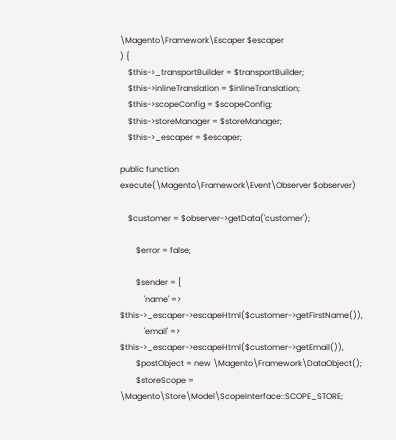\Magento\Framework\Escaper $escaper
) {
    $this->_transportBuilder = $transportBuilder;
    $this->inlineTranslation = $inlineTranslation;
    $this->scopeConfig = $scopeConfig;
    $this->storeManager = $storeManager;
    $this->_escaper = $escaper;

public function execute(\Magento\Framework\Event\Observer $observer)

    $customer = $observer->getData('customer');

        $error = false;

        $sender = [
            'name' => $this->_escaper->escapeHtml($customer->getFirstName()),
            'email' => $this->_escaper->escapeHtml($customer->getEmail()),
        $postObject = new \Magento\Framework\DataObject();
        $storeScope = \Magento\Store\Model\ScopeInterface::SCOPE_STORE;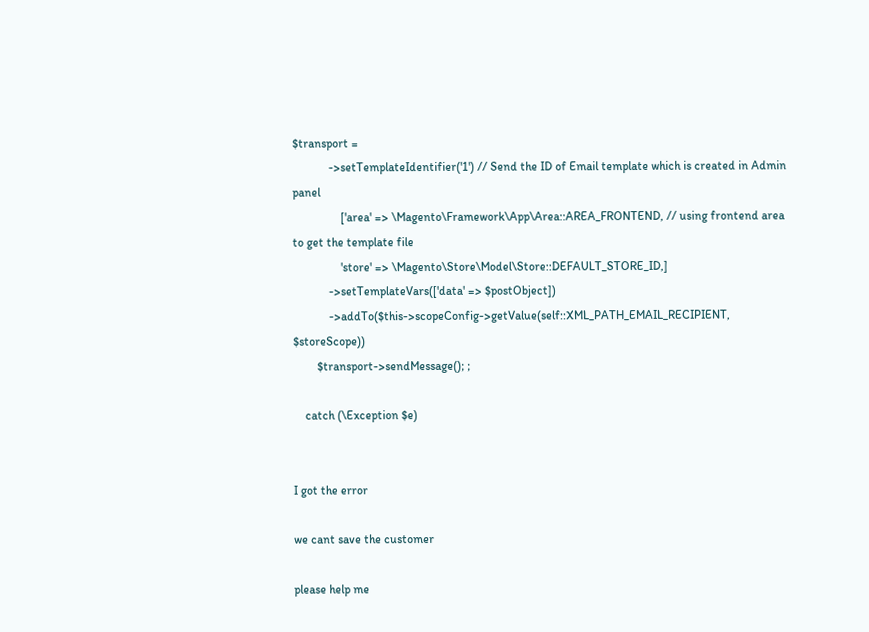$transport =
            ->setTemplateIdentifier('1') // Send the ID of Email template which is created in Admin panel
                ['area' => \Magento\Framework\App\Area::AREA_FRONTEND, // using frontend area to get the template file
                'store' => \Magento\Store\Model\Store::DEFAULT_STORE_ID,]
            ->setTemplateVars(['data' => $postObject])
            ->addTo($this->scopeConfig->getValue(self::XML_PATH_EMAIL_RECIPIENT, $storeScope))
        $transport->sendMessage(); ;

    catch (\Exception $e)


I got the error

we cant save the customer

please help me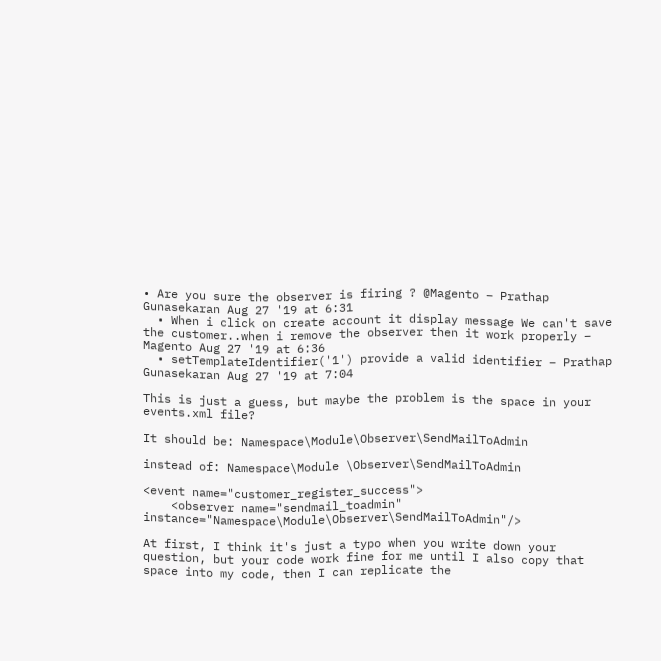• Are you sure the observer is firing ? @Magento – Prathap Gunasekaran Aug 27 '19 at 6:31
  • When i click on create account it display message We can't save the customer..when i remove the observer then it work properly – Magento Aug 27 '19 at 6:36
  • setTemplateIdentifier('1') provide a valid identifier – Prathap Gunasekaran Aug 27 '19 at 7:04

This is just a guess, but maybe the problem is the space in your events.xml file?

It should be: Namespace\Module\Observer\SendMailToAdmin

instead of: Namespace\Module \Observer\SendMailToAdmin

<event name="customer_register_success">
    <observer name="sendmail_toadmin" instance="Namespace\Module\Observer\SendMailToAdmin"/>

At first, I think it's just a typo when you write down your question, but your code work fine for me until I also copy that space into my code, then I can replicate the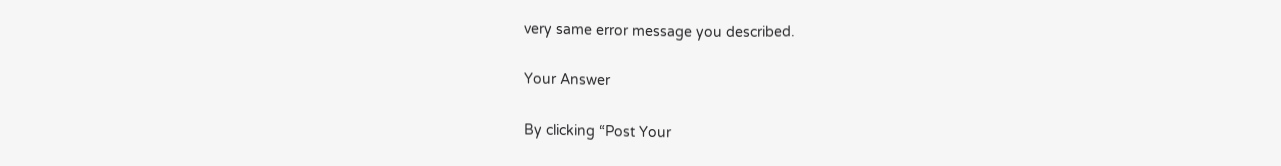very same error message you described.

Your Answer

By clicking “Post Your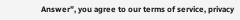Answer”, you agree to our terms of service, privacy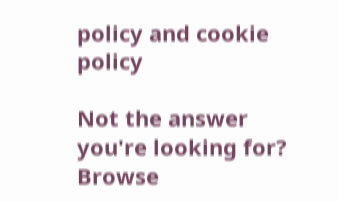policy and cookie policy

Not the answer you're looking for? Browse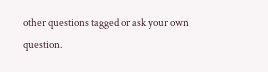other questions tagged or ask your own question.